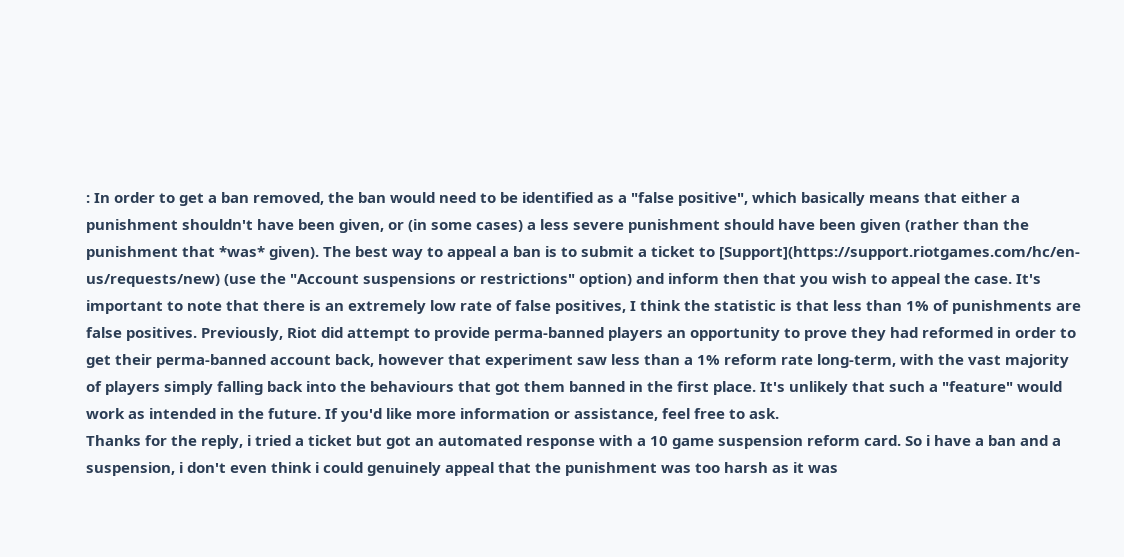: In order to get a ban removed, the ban would need to be identified as a "false positive", which basically means that either a punishment shouldn't have been given, or (in some cases) a less severe punishment should have been given (rather than the punishment that *was* given). The best way to appeal a ban is to submit a ticket to [Support](https://support.riotgames.com/hc/en-us/requests/new) (use the "Account suspensions or restrictions" option) and inform then that you wish to appeal the case. It's important to note that there is an extremely low rate of false positives, I think the statistic is that less than 1% of punishments are false positives. Previously, Riot did attempt to provide perma-banned players an opportunity to prove they had reformed in order to get their perma-banned account back, however that experiment saw less than a 1% reform rate long-term, with the vast majority of players simply falling back into the behaviours that got them banned in the first place. It's unlikely that such a "feature" would work as intended in the future. If you'd like more information or assistance, feel free to ask.
Thanks for the reply, i tried a ticket but got an automated response with a 10 game suspension reform card. So i have a ban and a suspension, i don't even think i could genuinely appeal that the punishment was too harsh as it was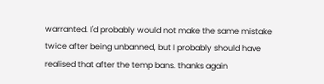warranted. I'd probably would not make the same mistake twice after being unbanned, but I probably should have realised that after the temp bans. thanks again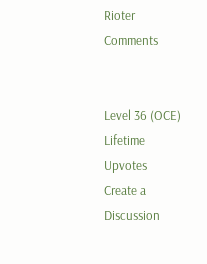Rioter Comments


Level 36 (OCE)
Lifetime Upvotes
Create a Discussion